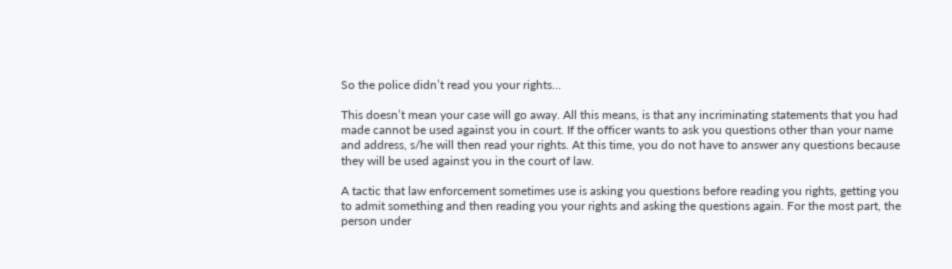So the police didn’t read you your rights…

This doesn’t mean your case will go away. All this means, is that any incriminating statements that you had made cannot be used against you in court. If the officer wants to ask you questions other than your name and address, s/he will then read your rights. At this time, you do not have to answer any questions because they will be used against you in the court of law.

A tactic that law enforcement sometimes use is asking you questions before reading you rights, getting you to admit something and then reading you your rights and asking the questions again. For the most part, the person under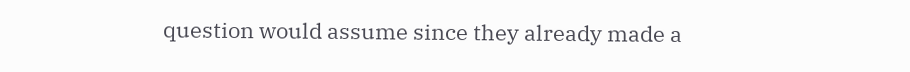question would assume since they already made a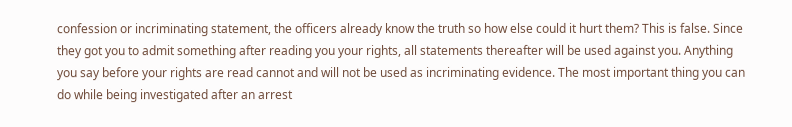confession or incriminating statement, the officers already know the truth so how else could it hurt them? This is false. Since they got you to admit something after reading you your rights, all statements thereafter will be used against you. Anything you say before your rights are read cannot and will not be used as incriminating evidence. The most important thing you can do while being investigated after an arrest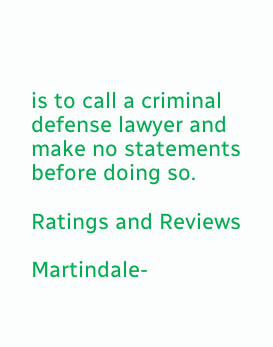is to call a criminal defense lawyer and make no statements before doing so.

Ratings and Reviews

Martindale-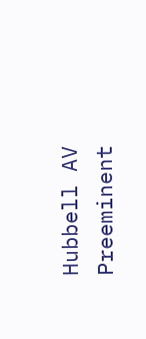Hubbell AV Preeminent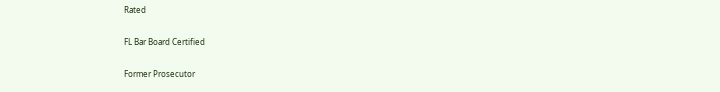Rated

FL Bar Board Certified

Former Prosecutor